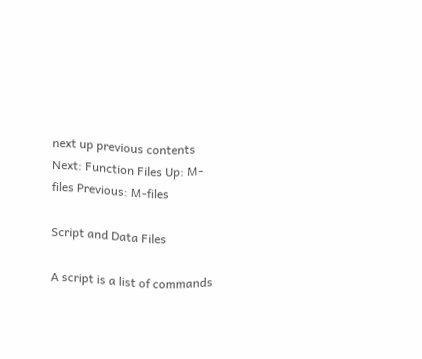next up previous contents
Next: Function Files Up: M-files Previous: M-files

Script and Data Files

A script is a list of commands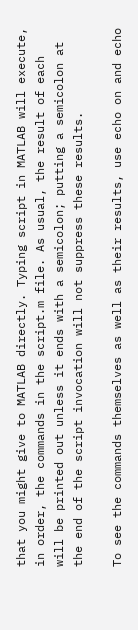that you might give to MATLAB directly. Typing script in MATLAB will execute, in order, the commands in the script.m file. As usual, the result of each will be printed out unless it ends with a semicolon; putting a semicolon at the end of the script invocation will not suppress these results.

To see the commands themselves as well as their results, use echo on and echo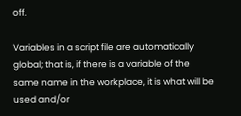off.

Variables in a script file are automatically global; that is, if there is a variable of the same name in the workplace, it is what will be used and/or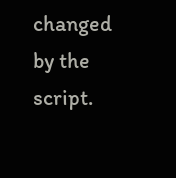changed by the script.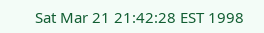Sat Mar 21 21:42:28 EST 1998